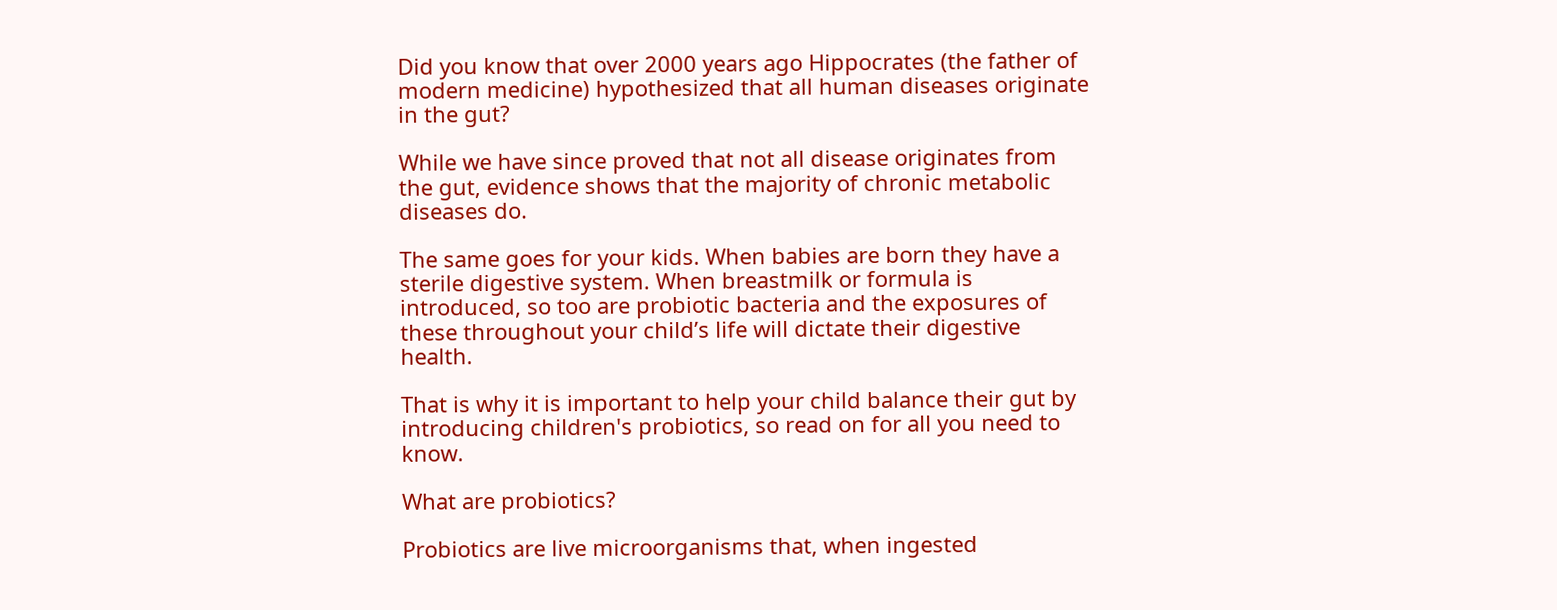Did you know that over 2000 years ago Hippocrates (the father of modern medicine) hypothesized that all human diseases originate in the gut?

While we have since proved that not all disease originates from the gut, evidence shows that the majority of chronic metabolic diseases do.

The same goes for your kids. When babies are born they have a sterile digestive system. When breastmilk or formula is introduced, so too are probiotic bacteria and the exposures of these throughout your child’s life will dictate their digestive health.

That is why it is important to help your child balance their gut by introducing children's probiotics, so read on for all you need to know.

What are probiotics?

Probiotics are live microorganisms that, when ingested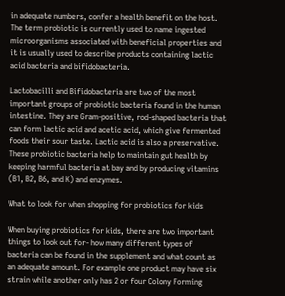in adequate numbers, confer a health benefit on the host. The term probiotic is currently used to name ingested microorganisms associated with beneficial properties and it is usually used to describe products containing lactic acid bacteria and bifidobacteria.

Lactobacilli and Bifidobacteria are two of the most important groups of probiotic bacteria found in the human intestine. They are Gram-positive, rod-shaped bacteria that can form lactic acid and acetic acid, which give fermented foods their sour taste. Lactic acid is also a preservative. These probiotic bacteria help to maintain gut health by keeping harmful bacteria at bay and by producing vitamins (B1, B2, B6, and K) and enzymes.

What to look for when shopping for probiotics for kids

When buying probiotics for kids, there are two important things to look out for- how many different types of bacteria can be found in the supplement and what count as an adequate amount. For example one product may have six strain while another only has 2 or four Colony Forming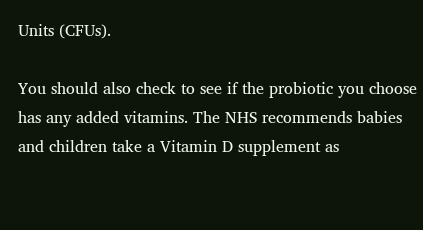Units (CFUs).

You should also check to see if the probiotic you choose has any added vitamins. The NHS recommends babies and children take a Vitamin D supplement as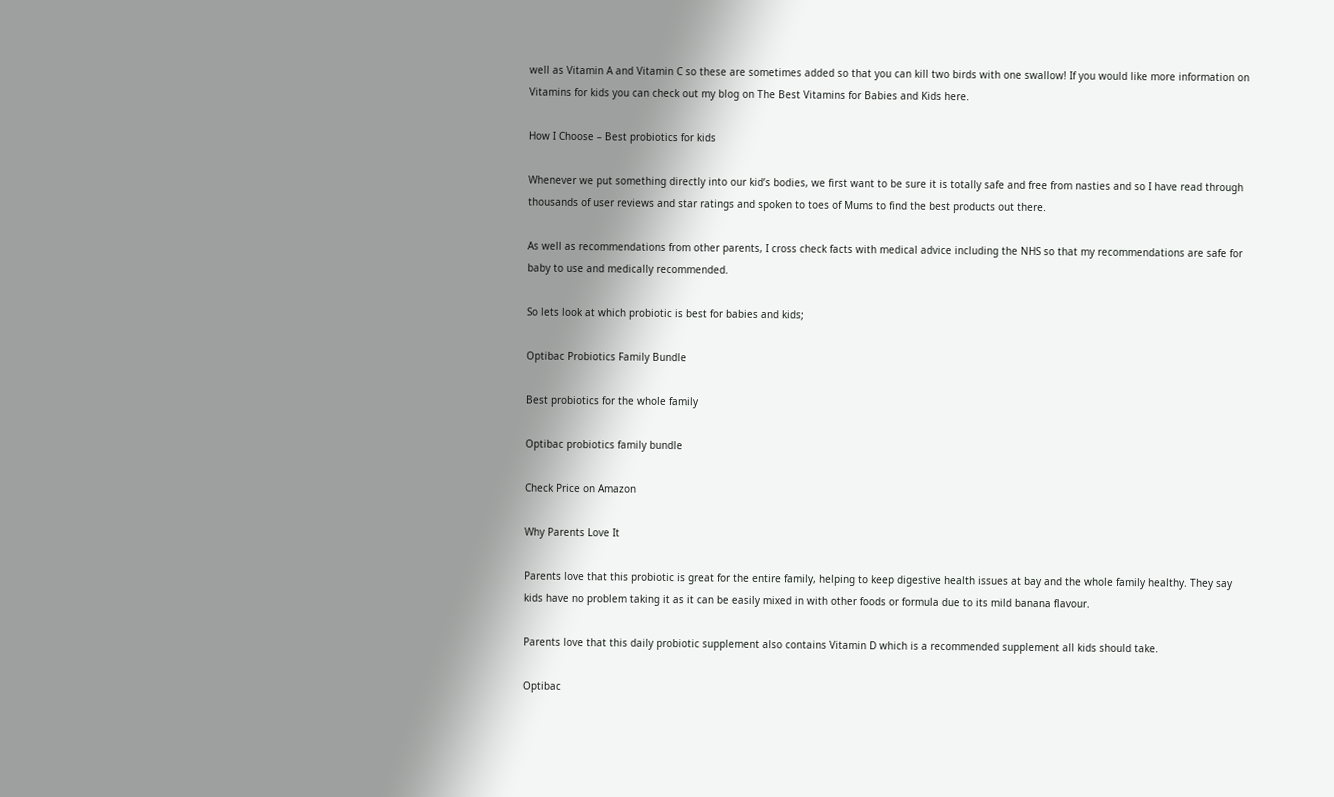well as Vitamin A and Vitamin C so these are sometimes added so that you can kill two birds with one swallow! If you would like more information on Vitamins for kids you can check out my blog on The Best Vitamins for Babies and Kids here.

How I Choose – Best probiotics for kids

Whenever we put something directly into our kid’s bodies, we first want to be sure it is totally safe and free from nasties and so I have read through thousands of user reviews and star ratings and spoken to toes of Mums to find the best products out there.

As well as recommendations from other parents, I cross check facts with medical advice including the NHS so that my recommendations are safe for baby to use and medically recommended.

So lets look at which probiotic is best for babies and kids;

Optibac Probiotics Family Bundle

Best probiotics for the whole family

Optibac probiotics family bundle

Check Price on Amazon

Why Parents Love It

Parents love that this probiotic is great for the entire family, helping to keep digestive health issues at bay and the whole family healthy. They say kids have no problem taking it as it can be easily mixed in with other foods or formula due to its mild banana flavour.

Parents love that this daily probiotic supplement also contains Vitamin D which is a recommended supplement all kids should take.

Optibac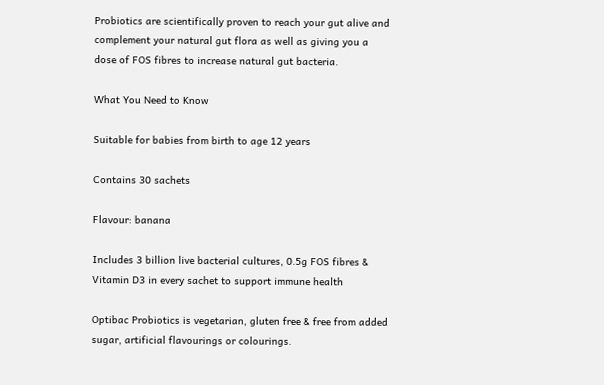Probiotics are scientifically proven to reach your gut alive and complement your natural gut flora as well as giving you a dose of FOS fibres to increase natural gut bacteria.

What You Need to Know

Suitable for babies from birth to age 12 years

Contains 30 sachets

Flavour: banana

Includes 3 billion live bacterial cultures, 0.5g FOS fibres & Vitamin D3 in every sachet to support immune health

Optibac Probiotics is vegetarian, gluten free & free from added sugar, artificial flavourings or colourings.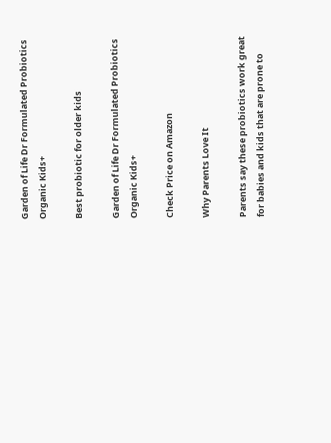Garden of Life Dr Formulated Probiotics Organic Kids+

Best probiotic for older kids

Garden of Life Dr Formulated Probiotics Organic Kids+

Check Price on Amazon

Why Parents Love It

Parents say these probiotics work great for babies and kids that are prone to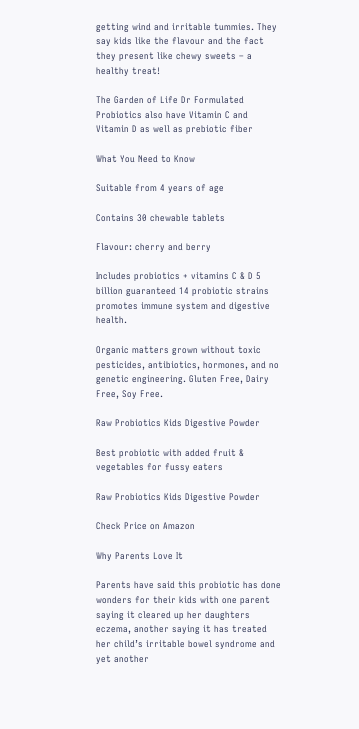getting wind and irritable tummies. They say kids like the flavour and the fact they present like chewy sweets – a healthy treat!

The Garden of Life Dr Formulated Probiotics also have Vitamin C and Vitamin D as well as prebiotic fiber

What You Need to Know

Suitable from 4 years of age

Contains 30 chewable tablets

Flavour: cherry and berry

Includes probiotics + vitamins C & D 5 billion guaranteed 14 probiotic strains promotes immune system and digestive health.

Organic matters grown without toxic pesticides, antibiotics, hormones, and no genetic engineering. Gluten Free, Dairy Free, Soy Free.

Raw Probiotics Kids Digestive Powder

Best probiotic with added fruit & vegetables for fussy eaters

Raw Probiotics Kids Digestive Powder

Check Price on Amazon

Why Parents Love It

Parents have said this probiotic has done wonders for their kids with one parent saying it cleared up her daughters eczema, another saying it has treated her child’s irritable bowel syndrome and yet another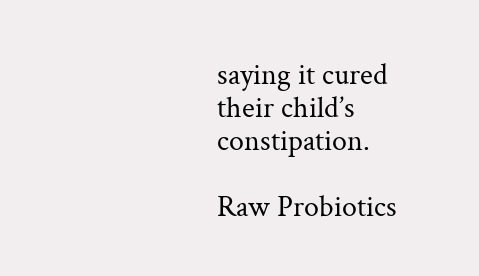saying it cured their child’s constipation.

Raw Probiotics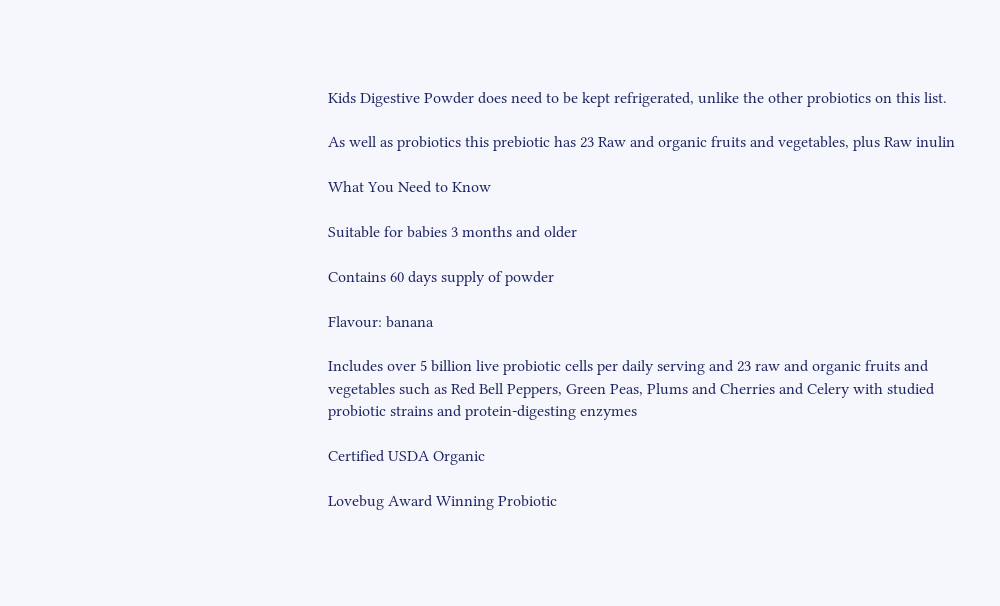Kids Digestive Powder does need to be kept refrigerated, unlike the other probiotics on this list.

As well as probiotics this prebiotic has 23 Raw and organic fruits and vegetables, plus Raw inulin

What You Need to Know

Suitable for babies 3 months and older

Contains 60 days supply of powder

Flavour: banana

Includes over 5 billion live probiotic cells per daily serving and 23 raw and organic fruits and vegetables such as Red Bell Peppers, Green Peas, Plums and Cherries and Celery with studied probiotic strains and protein-digesting enzymes

Certified USDA Organic

Lovebug Award Winning Probiotic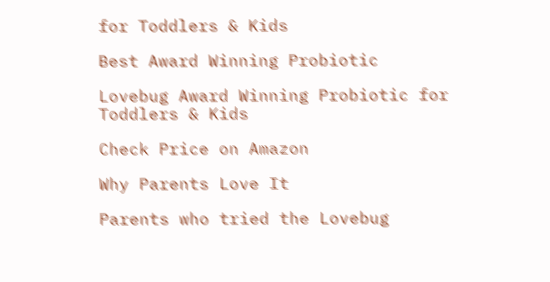for Toddlers & Kids

Best Award Winning Probiotic

Lovebug Award Winning Probiotic for Toddlers & Kids

Check Price on Amazon

Why Parents Love It

Parents who tried the Lovebug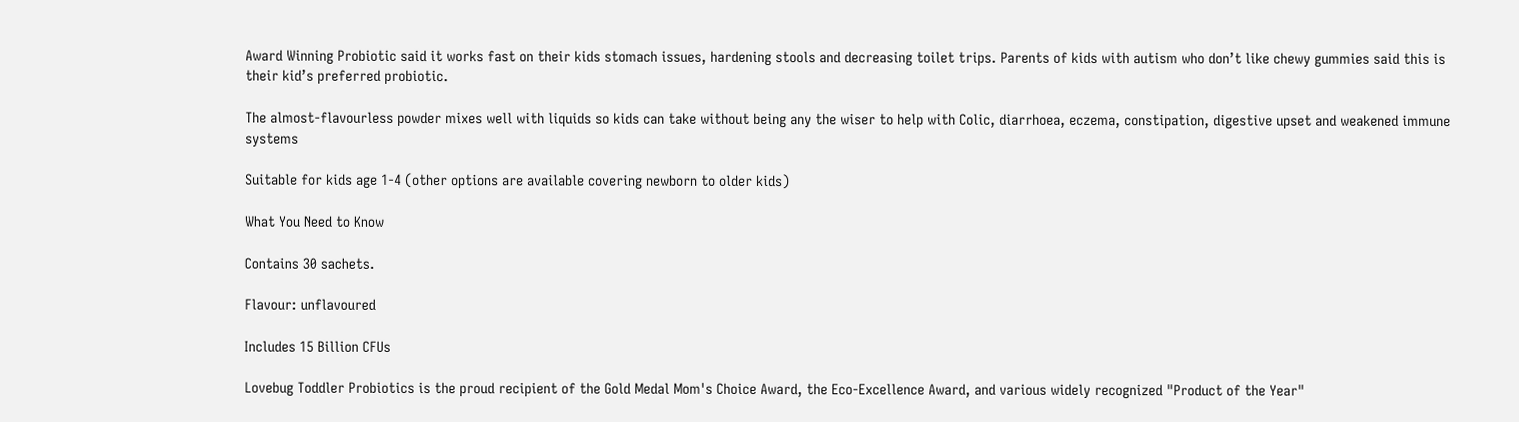Award Winning Probiotic said it works fast on their kids stomach issues, hardening stools and decreasing toilet trips. Parents of kids with autism who don’t like chewy gummies said this is their kid’s preferred probiotic.

The almost-flavourless powder mixes well with liquids so kids can take without being any the wiser to help with Colic, diarrhoea, eczema, constipation, digestive upset and weakened immune systems

Suitable for kids age 1-4 (other options are available covering newborn to older kids)

What You Need to Know

Contains 30 sachets.

Flavour: unflavoured

Includes 15 Billion CFUs

Lovebug Toddler Probiotics is the proud recipient of the Gold Medal Mom's Choice Award, the Eco-Excellence Award, and various widely recognized "Product of the Year"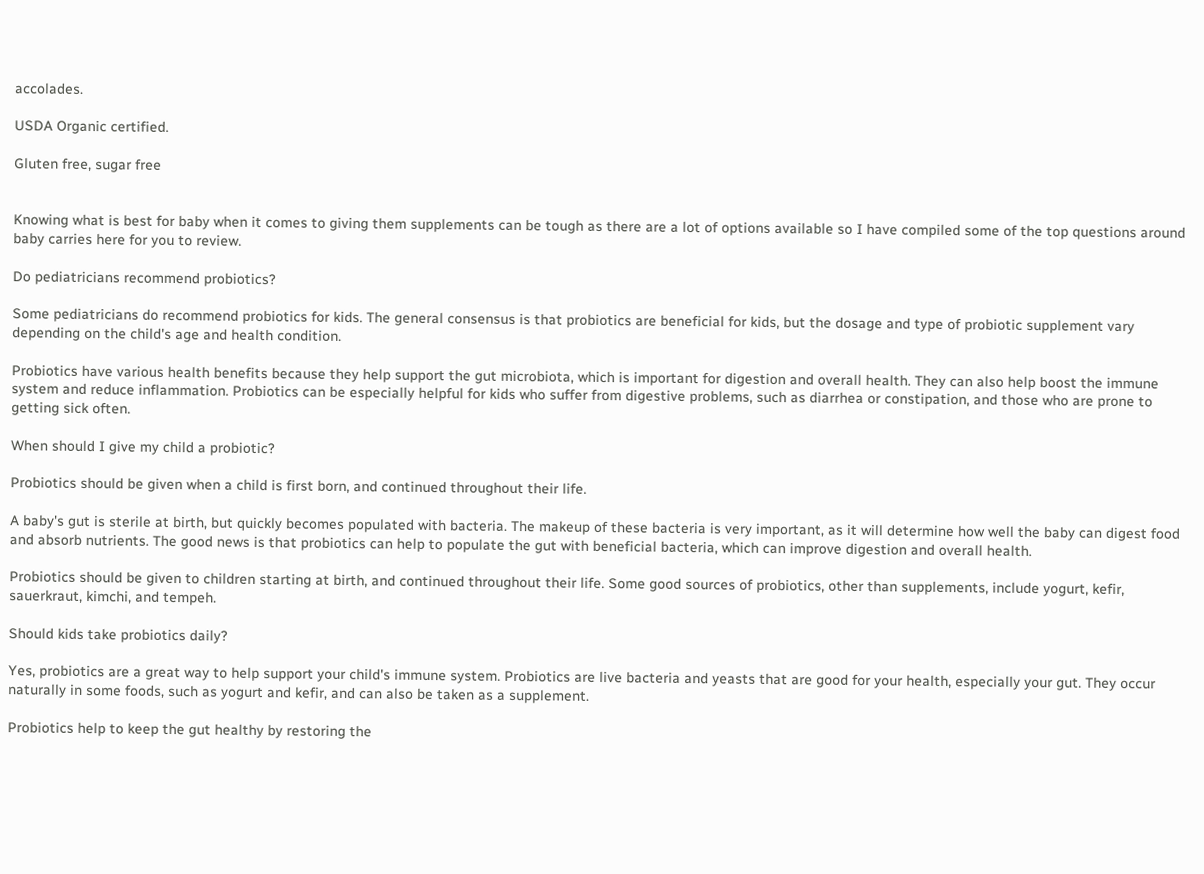accolades.

USDA Organic certified.

Gluten free, sugar free


Knowing what is best for baby when it comes to giving them supplements can be tough as there are a lot of options available so I have compiled some of the top questions around baby carries here for you to review.

Do pediatricians recommend probiotics?

Some pediatricians do recommend probiotics for kids. The general consensus is that probiotics are beneficial for kids, but the dosage and type of probiotic supplement vary depending on the child's age and health condition.

Probiotics have various health benefits because they help support the gut microbiota, which is important for digestion and overall health. They can also help boost the immune system and reduce inflammation. Probiotics can be especially helpful for kids who suffer from digestive problems, such as diarrhea or constipation, and those who are prone to getting sick often.

When should I give my child a probiotic?

Probiotics should be given when a child is first born, and continued throughout their life.

A baby's gut is sterile at birth, but quickly becomes populated with bacteria. The makeup of these bacteria is very important, as it will determine how well the baby can digest food and absorb nutrients. The good news is that probiotics can help to populate the gut with beneficial bacteria, which can improve digestion and overall health.

Probiotics should be given to children starting at birth, and continued throughout their life. Some good sources of probiotics, other than supplements, include yogurt, kefir, sauerkraut, kimchi, and tempeh.

Should kids take probiotics daily?

Yes, probiotics are a great way to help support your child's immune system. Probiotics are live bacteria and yeasts that are good for your health, especially your gut. They occur naturally in some foods, such as yogurt and kefir, and can also be taken as a supplement.

Probiotics help to keep the gut healthy by restoring the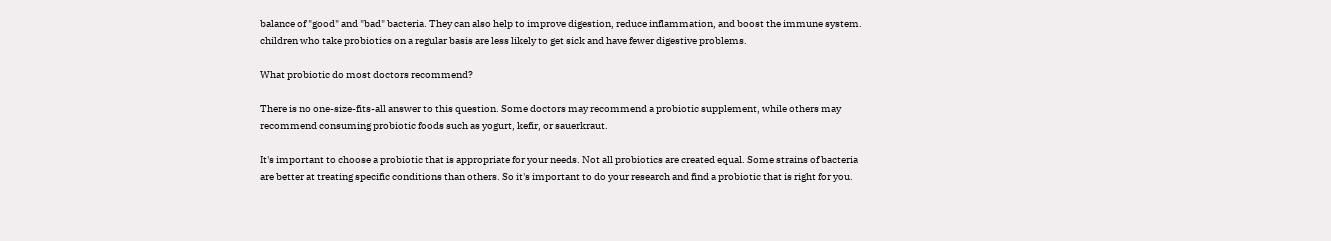balance of "good" and "bad" bacteria. They can also help to improve digestion, reduce inflammation, and boost the immune system. children who take probiotics on a regular basis are less likely to get sick and have fewer digestive problems.

What probiotic do most doctors recommend?

There is no one-size-fits-all answer to this question. Some doctors may recommend a probiotic supplement, while others may recommend consuming probiotic foods such as yogurt, kefir, or sauerkraut.

It's important to choose a probiotic that is appropriate for your needs. Not all probiotics are created equal. Some strains of bacteria are better at treating specific conditions than others. So it's important to do your research and find a probiotic that is right for you.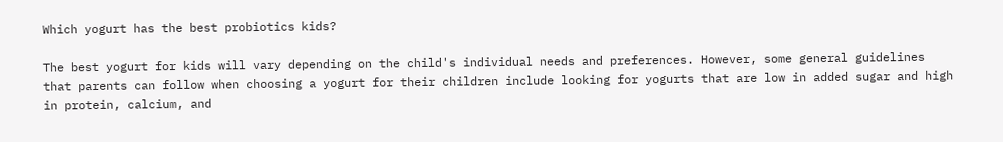Which yogurt has the best probiotics kids?

The best yogurt for kids will vary depending on the child's individual needs and preferences. However, some general guidelines that parents can follow when choosing a yogurt for their children include looking for yogurts that are low in added sugar and high in protein, calcium, and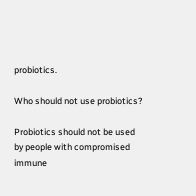probiotics.

Who should not use probiotics?

Probiotics should not be used by people with compromised immune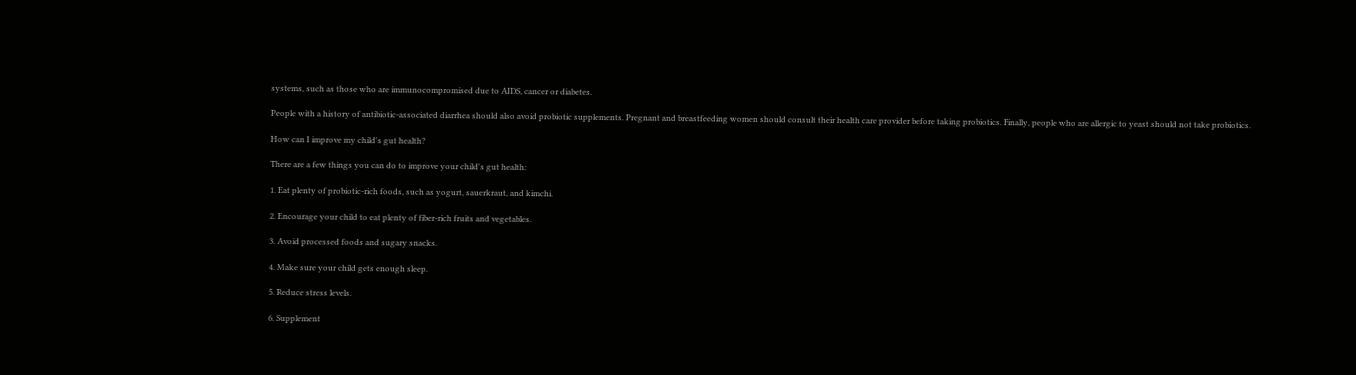systems, such as those who are immunocompromised due to AIDS, cancer or diabetes.

People with a history of antibiotic-associated diarrhea should also avoid probiotic supplements. Pregnant and breastfeeding women should consult their health care provider before taking probiotics. Finally, people who are allergic to yeast should not take probiotics.

How can I improve my child's gut health?

There are a few things you can do to improve your child's gut health:

1. Eat plenty of probiotic-rich foods, such as yogurt, sauerkraut, and kimchi.

2. Encourage your child to eat plenty of fiber-rich fruits and vegetables.

3. Avoid processed foods and sugary snacks.

4. Make sure your child gets enough sleep.

5. Reduce stress levels.

6. Supplement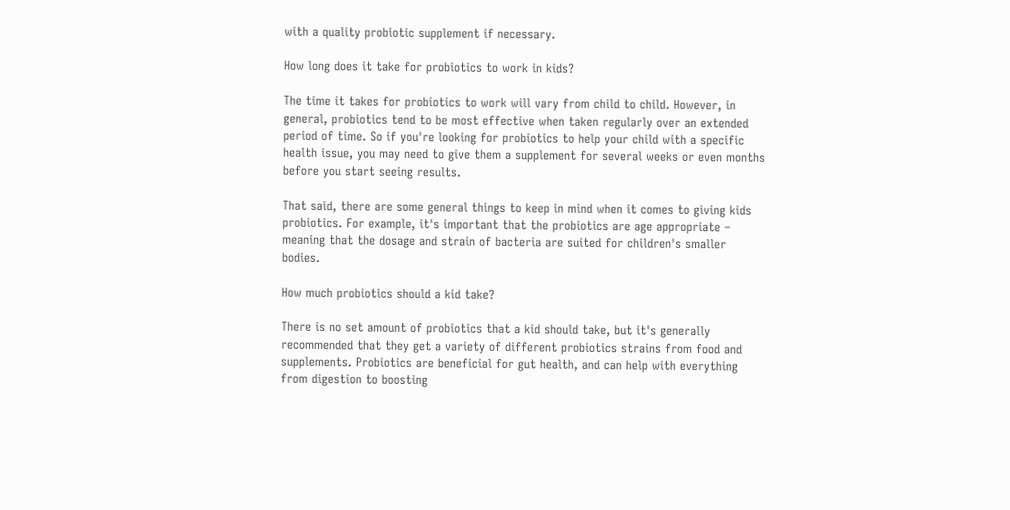with a quality probiotic supplement if necessary.

How long does it take for probiotics to work in kids?

The time it takes for probiotics to work will vary from child to child. However, in general, probiotics tend to be most effective when taken regularly over an extended period of time. So if you're looking for probiotics to help your child with a specific health issue, you may need to give them a supplement for several weeks or even months before you start seeing results.

That said, there are some general things to keep in mind when it comes to giving kids probiotics. For example, it's important that the probiotics are age appropriate – meaning that the dosage and strain of bacteria are suited for children's smaller bodies.

How much probiotics should a kid take?

There is no set amount of probiotics that a kid should take, but it's generally recommended that they get a variety of different probiotics strains from food and supplements. Probiotics are beneficial for gut health, and can help with everything from digestion to boosting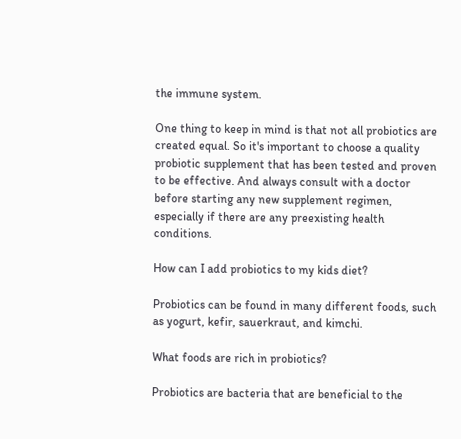the immune system.

One thing to keep in mind is that not all probiotics are created equal. So it's important to choose a quality probiotic supplement that has been tested and proven to be effective. And always consult with a doctor before starting any new supplement regimen, especially if there are any preexisting health conditions.

How can I add probiotics to my kids diet?

Probiotics can be found in many different foods, such as yogurt, kefir, sauerkraut, and kimchi.

What foods are rich in probiotics?

Probiotics are bacteria that are beneficial to the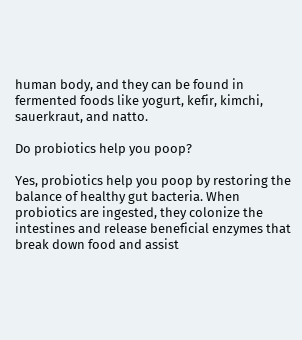human body, and they can be found in fermented foods like yogurt, kefir, kimchi, sauerkraut, and natto.

Do probiotics help you poop?

Yes, probiotics help you poop by restoring the balance of healthy gut bacteria. When probiotics are ingested, they colonize the intestines and release beneficial enzymes that break down food and assist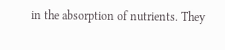in the absorption of nutrients. They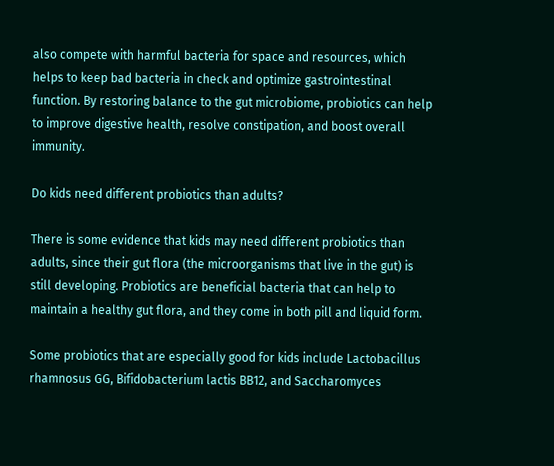also compete with harmful bacteria for space and resources, which helps to keep bad bacteria in check and optimize gastrointestinal function. By restoring balance to the gut microbiome, probiotics can help to improve digestive health, resolve constipation, and boost overall immunity.

Do kids need different probiotics than adults?

There is some evidence that kids may need different probiotics than adults, since their gut flora (the microorganisms that live in the gut) is still developing. Probiotics are beneficial bacteria that can help to maintain a healthy gut flora, and they come in both pill and liquid form.

Some probiotics that are especially good for kids include Lactobacillus rhamnosus GG, Bifidobacterium lactis BB12, and Saccharomyces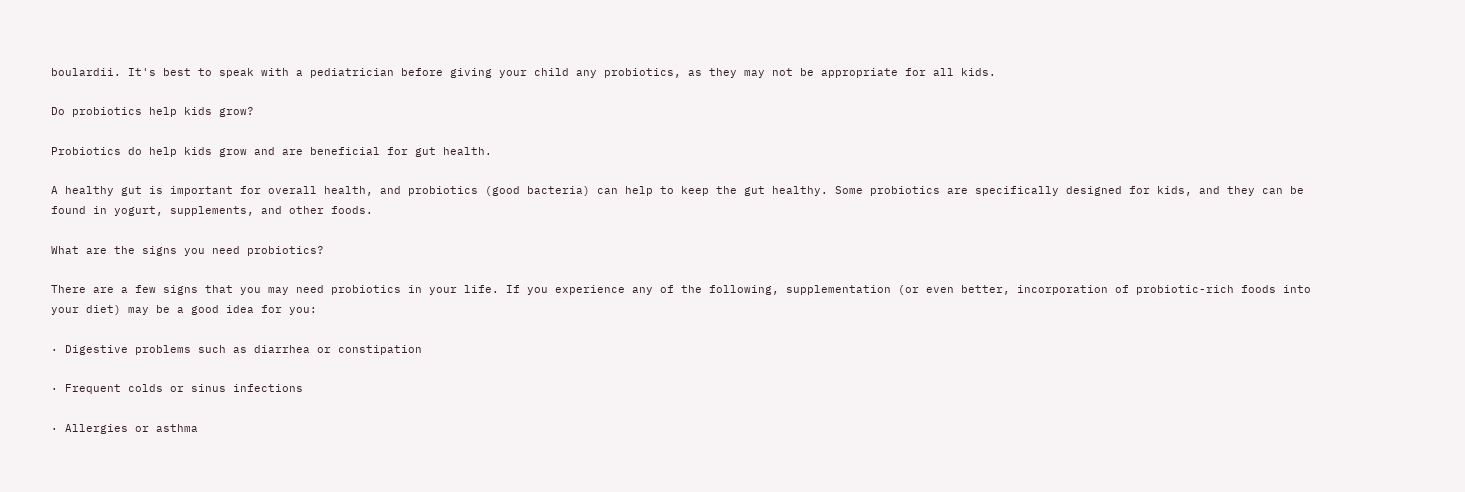boulardii. It's best to speak with a pediatrician before giving your child any probiotics, as they may not be appropriate for all kids.

Do probiotics help kids grow?

Probiotics do help kids grow and are beneficial for gut health.

A healthy gut is important for overall health, and probiotics (good bacteria) can help to keep the gut healthy. Some probiotics are specifically designed for kids, and they can be found in yogurt, supplements, and other foods.

What are the signs you need probiotics?

There are a few signs that you may need probiotics in your life. If you experience any of the following, supplementation (or even better, incorporation of probiotic-rich foods into your diet) may be a good idea for you:

· Digestive problems such as diarrhea or constipation

· Frequent colds or sinus infections

· Allergies or asthma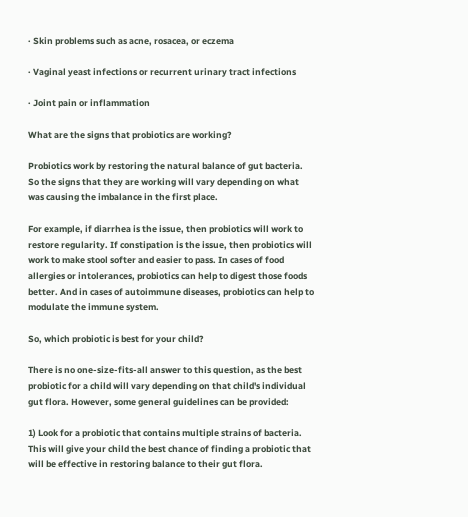· Skin problems such as acne, rosacea, or eczema

· Vaginal yeast infections or recurrent urinary tract infections

· Joint pain or inflammation

What are the signs that probiotics are working?

Probiotics work by restoring the natural balance of gut bacteria. So the signs that they are working will vary depending on what was causing the imbalance in the first place.

For example, if diarrhea is the issue, then probiotics will work to restore regularity. If constipation is the issue, then probiotics will work to make stool softer and easier to pass. In cases of food allergies or intolerances, probiotics can help to digest those foods better. And in cases of autoimmune diseases, probiotics can help to modulate the immune system.

So, which probiotic is best for your child?

There is no one-size-fits-all answer to this question, as the best probiotic for a child will vary depending on that child's individual gut flora. However, some general guidelines can be provided:

1) Look for a probiotic that contains multiple strains of bacteria. This will give your child the best chance of finding a probiotic that will be effective in restoring balance to their gut flora.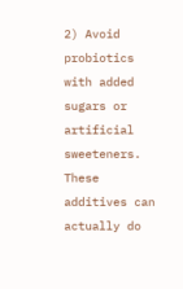2) Avoid probiotics with added sugars or artificial sweeteners. These additives can actually do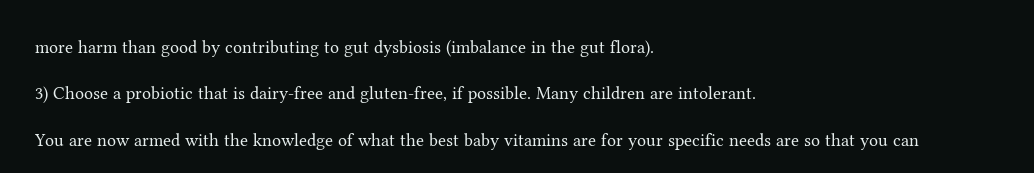more harm than good by contributing to gut dysbiosis (imbalance in the gut flora).

3) Choose a probiotic that is dairy-free and gluten-free, if possible. Many children are intolerant.

You are now armed with the knowledge of what the best baby vitamins are for your specific needs are so that you can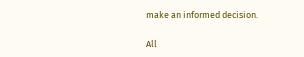make an informed decision.

All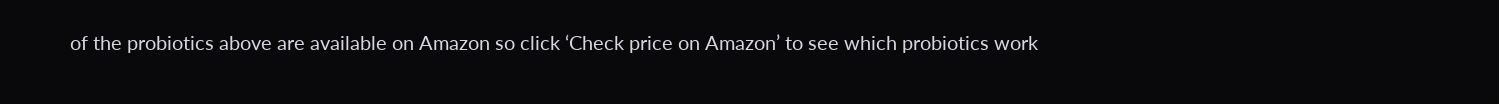of the probiotics above are available on Amazon so click ‘Check price on Amazon’ to see which probiotics work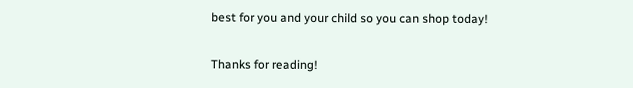best for you and your child so you can shop today!

Thanks for reading!